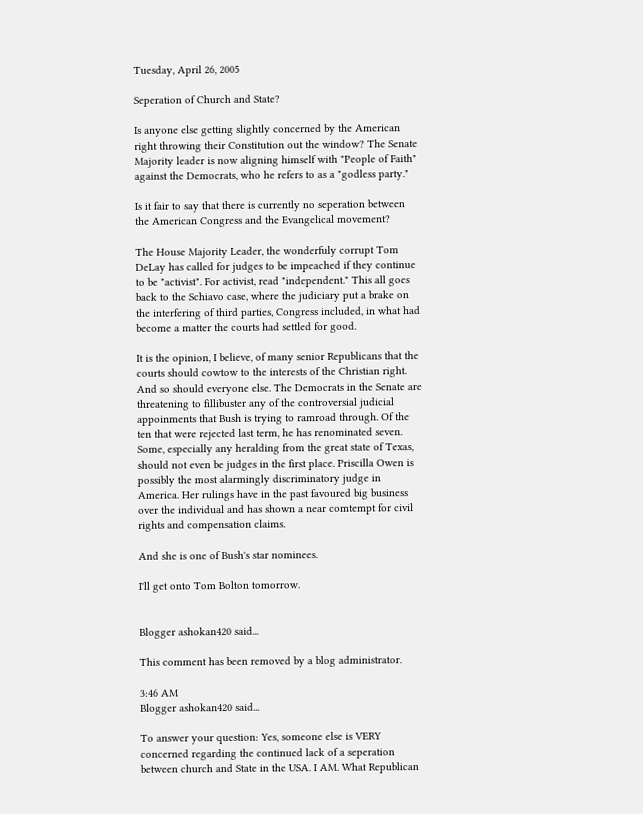Tuesday, April 26, 2005

Seperation of Church and State?

Is anyone else getting slightly concerned by the American right throwing their Constitution out the window? The Senate Majority leader is now aligning himself with "People of Faith" against the Democrats, who he refers to as a "godless party."

Is it fair to say that there is currently no seperation between the American Congress and the Evangelical movement?

The House Majority Leader, the wonderfuly corrupt Tom DeLay has called for judges to be impeached if they continue to be "activist". For activist, read "independent." This all goes back to the Schiavo case, where the judiciary put a brake on the interfering of third parties, Congress included, in what had become a matter the courts had settled for good.

It is the opinion, I believe, of many senior Republicans that the courts should cowtow to the interests of the Christian right. And so should everyone else. The Democrats in the Senate are threatening to fillibuster any of the controversial judicial appoinments that Bush is trying to ramroad through. Of the ten that were rejected last term, he has renominated seven. Some, especially any heralding from the great state of Texas, should not even be judges in the first place. Priscilla Owen is possibly the most alarmingly discriminatory judge in America. Her rulings have in the past favoured big business over the individual and has shown a near comtempt for civil rights and compensation claims.

And she is one of Bush's star nominees.

I'll get onto Tom Bolton tomorrow.


Blogger ashokan420 said...

This comment has been removed by a blog administrator.

3:46 AM
Blogger ashokan420 said...

To answer your question: Yes, someone else is VERY concerned regarding the continued lack of a seperation between church and State in the USA. I AM. What Republican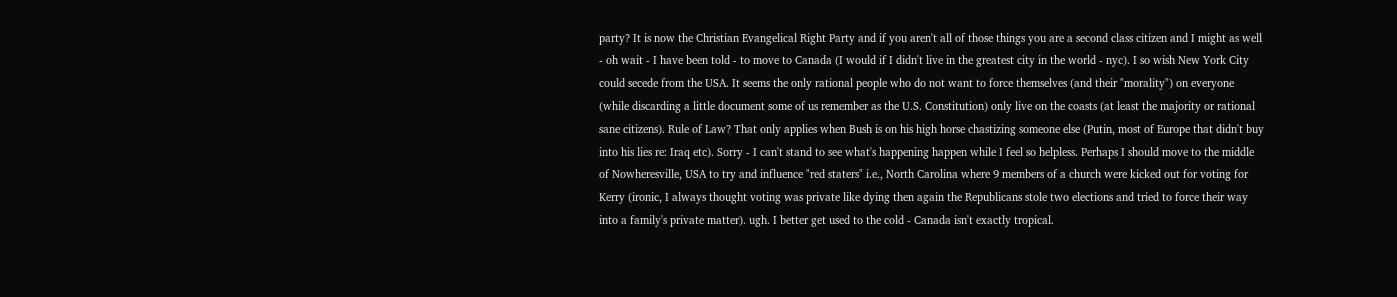party? It is now the Christian Evangelical Right Party and if you aren't all of those things you are a second class citizen and I might as well - oh wait - I have been told - to move to Canada (I would if I didn't live in the greatest city in the world - nyc). I so wish New York City could secede from the USA. It seems the only rational people who do not want to force themselves (and their "morality") on everyone (while discarding a little document some of us remember as the U.S. Constitution) only live on the coasts (at least the majority or rational sane citizens). Rule of Law? That only applies when Bush is on his high horse chastizing someone else (Putin, most of Europe that didn't buy into his lies re: Iraq etc). Sorry - I can't stand to see what's happening happen while I feel so helpless. Perhaps I should move to the middle of Nowheresville, USA to try and influence "red staters" i.e., North Carolina where 9 members of a church were kicked out for voting for Kerry (ironic, I always thought voting was private like dying then again the Republicans stole two elections and tried to force their way into a family's private matter). ugh. I better get used to the cold - Canada isn't exactly tropical.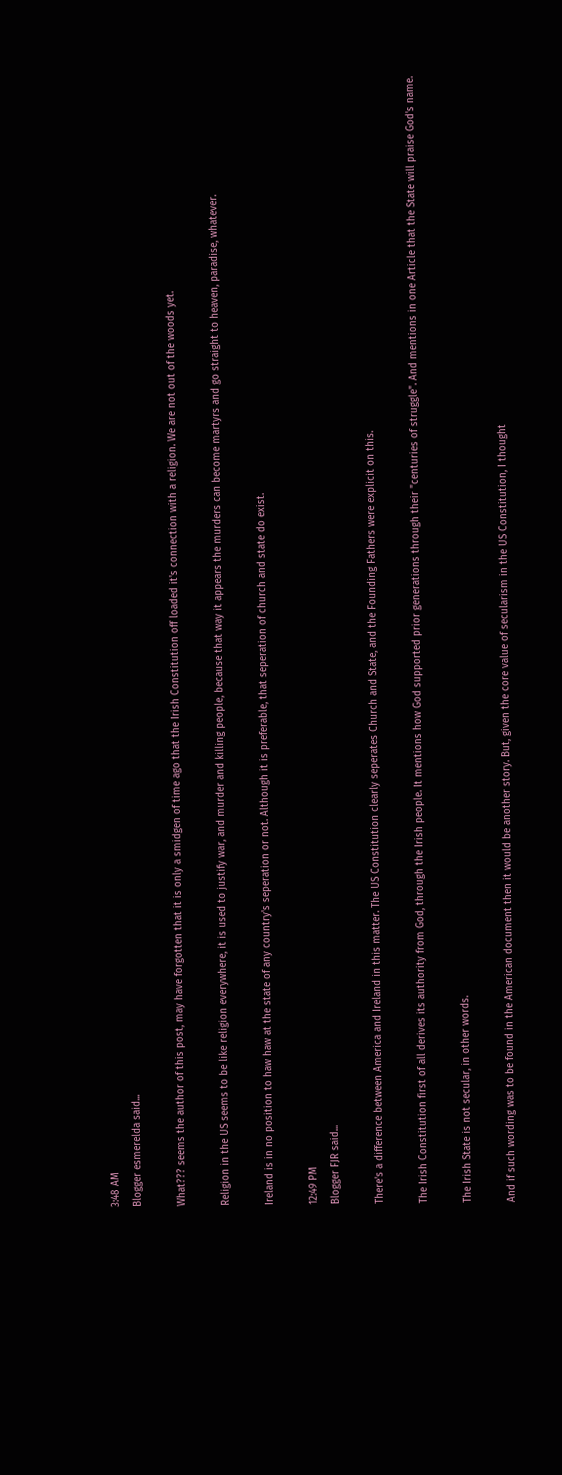3:48 AM
Blogger esmerelda said...

What??? seems the author of this post, may have forgotten that it is only a smidgen of time ago that the Irish Constitution off loaded it's connection with a religion. We are not out of the woods yet.

Religion in the US seems to be like religion everywhere, it is used to justify war, and murder and killing people, because that way it appears the murders can become martyrs and go straight to heaven, paradise, whatever.

Ireland is in no position to haw haw at the state of any country's seperation or not. Although it is preferable, that seperation of church and state do exist.

12:49 PM
Blogger FJR said...

There's a difference between America and Ireland in this matter. The US Constitution clearly seperates Church and State, and the Founding Fathers were explicit on this.

The Irish Constitution first of all derives its authority from God, through the Irish people. It mentions how God supported prior generations through their "centuries of struggle". And mentions in one Article that the State will praise God's name.

The Irish State is not secular, in other words.

And if such wording was to be found in the American document then it would be another story. But, given the core value of secularism in the US Constitution, I thought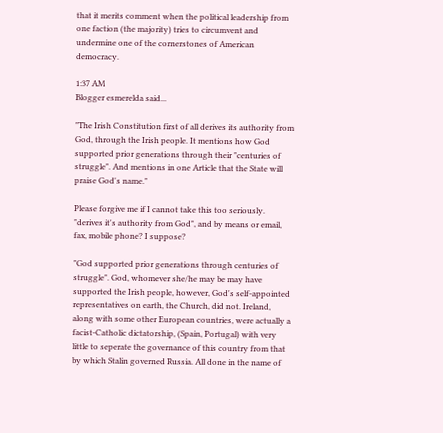that it merits comment when the political leadership from one faction (the majority) tries to circumvent and undermine one of the cornerstones of American democracy.

1:37 AM
Blogger esmerelda said...

"The Irish Constitution first of all derives its authority from God, through the Irish people. It mentions how God supported prior generations through their "centuries of struggle". And mentions in one Article that the State will praise God's name."

Please forgive me if I cannot take this too seriously. "derives it's authority from God", and by means or email, fax, mobile phone? I suppose?

"God supported prior generations through centuries of struggle". God, whomever she/he may be may have supported the Irish people, however, God's self-appointed representatives on earth, the Church, did not. Ireland, along with some other European countries, were actually a facist-Catholic dictatorship, (Spain, Portugal) with very little to seperate the governance of this country from that by which Stalin governed Russia. All done in the name of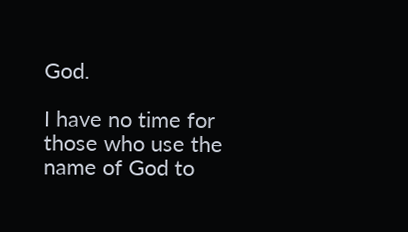God.

I have no time for those who use the name of God to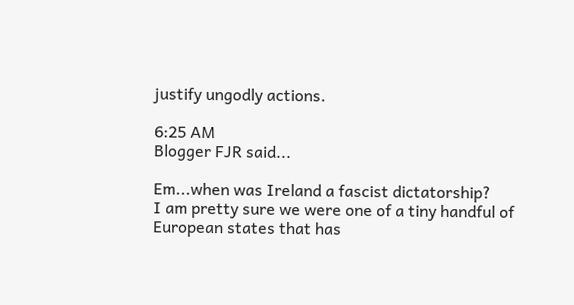justify ungodly actions.

6:25 AM
Blogger FJR said...

Em...when was Ireland a fascist dictatorship?
I am pretty sure we were one of a tiny handful of European states that has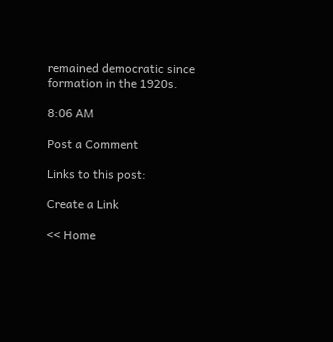remained democratic since formation in the 1920s.

8:06 AM

Post a Comment

Links to this post:

Create a Link

<< Home